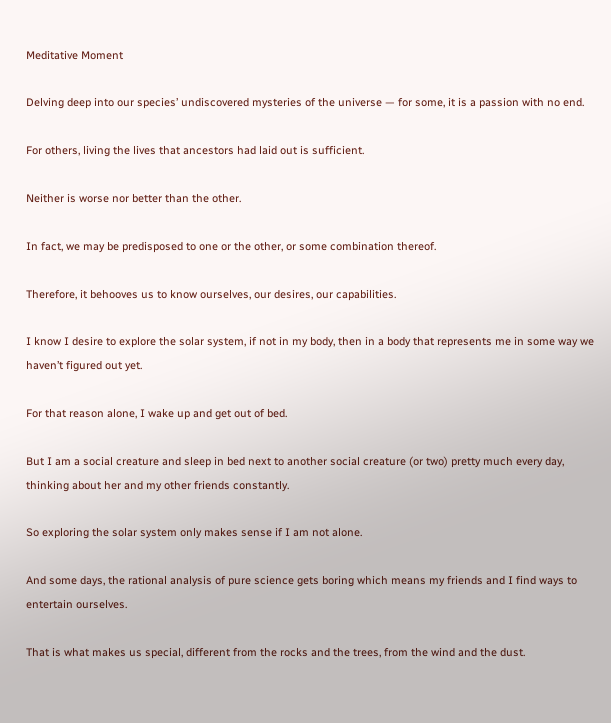Meditative Moment

Delving deep into our species’ undiscovered mysteries of the universe — for some, it is a passion with no end.

For others, living the lives that ancestors had laid out is sufficient.

Neither is worse nor better than the other.

In fact, we may be predisposed to one or the other, or some combination thereof.

Therefore, it behooves us to know ourselves, our desires, our capabilities.

I know I desire to explore the solar system, if not in my body, then in a body that represents me in some way we haven’t figured out yet.

For that reason alone, I wake up and get out of bed.

But I am a social creature and sleep in bed next to another social creature (or two) pretty much every day, thinking about her and my other friends constantly.

So exploring the solar system only makes sense if I am not alone.

And some days, the rational analysis of pure science gets boring which means my friends and I find ways to entertain ourselves.

That is what makes us special, different from the rocks and the trees, from the wind and the dust.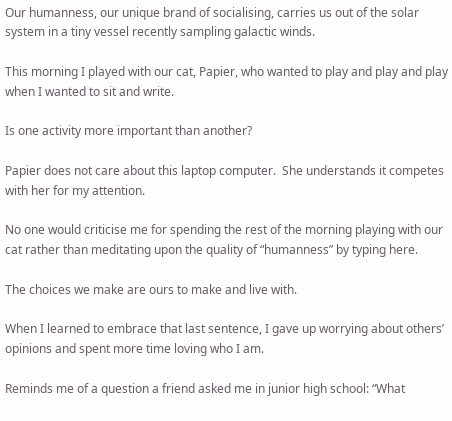Our humanness, our unique brand of socialising, carries us out of the solar system in a tiny vessel recently sampling galactic winds.

This morning I played with our cat, Papier, who wanted to play and play and play when I wanted to sit and write.

Is one activity more important than another?

Papier does not care about this laptop computer.  She understands it competes with her for my attention.

No one would criticise me for spending the rest of the morning playing with our cat rather than meditating upon the quality of “humanness” by typing here.

The choices we make are ours to make and live with.

When I learned to embrace that last sentence, I gave up worrying about others’ opinions and spent more time loving who I am.

Reminds me of a question a friend asked me in junior high school: “What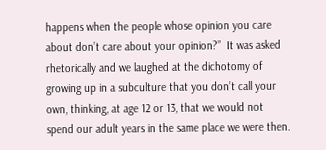happens when the people whose opinion you care about don’t care about your opinion?”  It was asked rhetorically and we laughed at the dichotomy of growing up in a subculture that you don’t call your own, thinking, at age 12 or 13, that we would not spend our adult years in the same place we were then.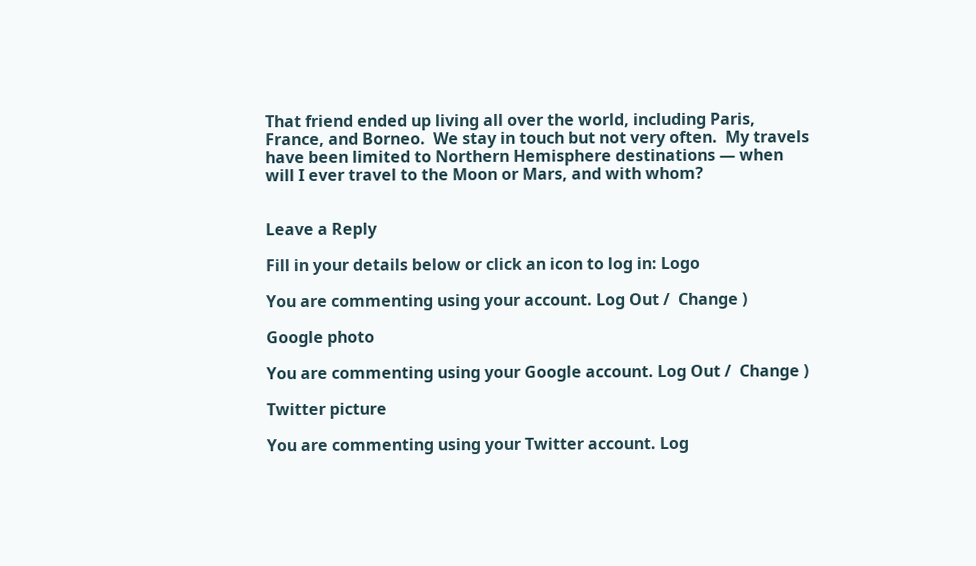That friend ended up living all over the world, including Paris, France, and Borneo.  We stay in touch but not very often.  My travels have been limited to Northern Hemisphere destinations — when will I ever travel to the Moon or Mars, and with whom?


Leave a Reply

Fill in your details below or click an icon to log in: Logo

You are commenting using your account. Log Out /  Change )

Google photo

You are commenting using your Google account. Log Out /  Change )

Twitter picture

You are commenting using your Twitter account. Log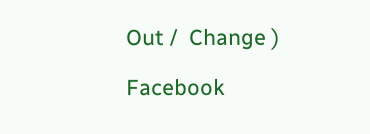Out /  Change )

Facebook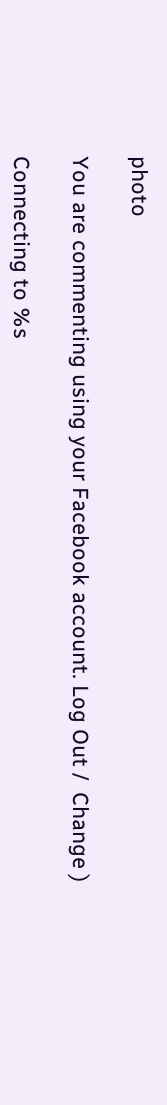photo

You are commenting using your Facebook account. Log Out /  Change )

Connecting to %s